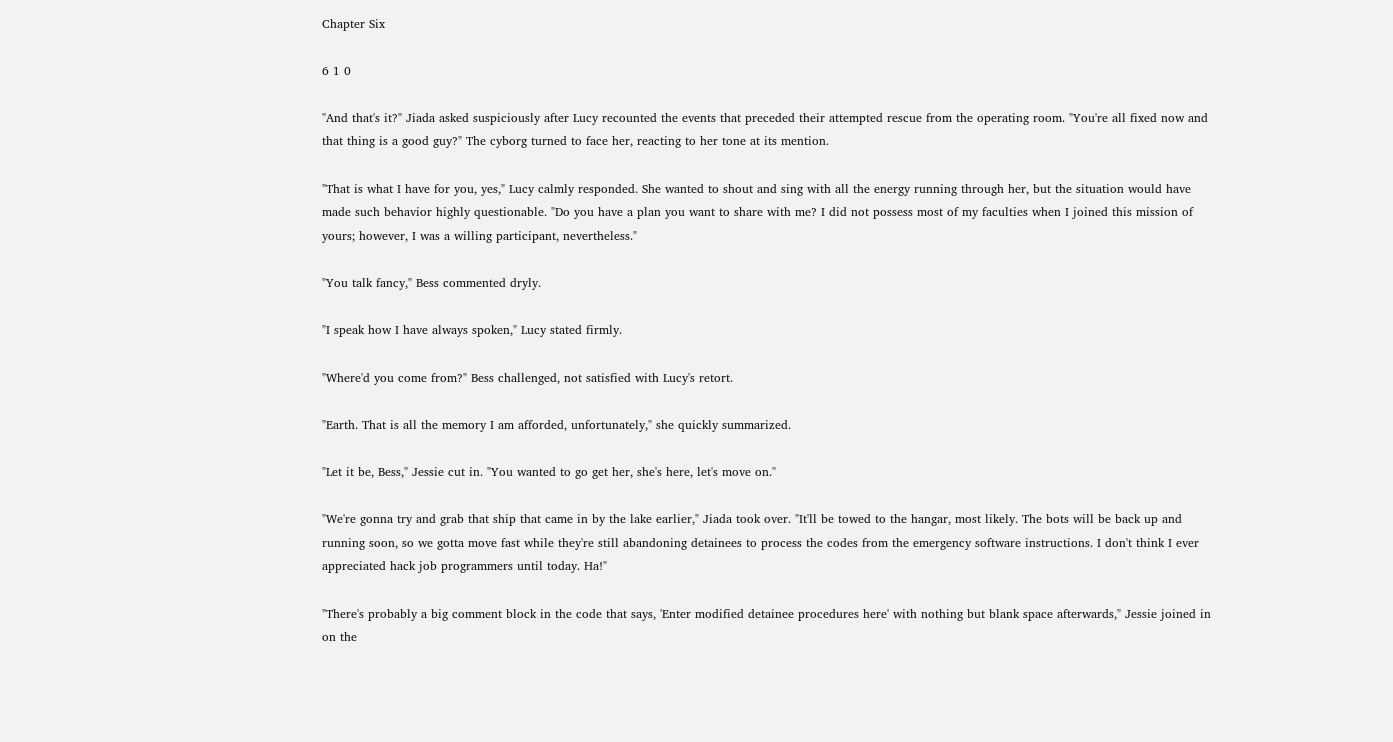Chapter Six

6 1 0

"And that's it?" Jiada asked suspiciously after Lucy recounted the events that preceded their attempted rescue from the operating room. "You're all fixed now and that thing is a good guy?" The cyborg turned to face her, reacting to her tone at its mention.

"That is what I have for you, yes," Lucy calmly responded. She wanted to shout and sing with all the energy running through her, but the situation would have made such behavior highly questionable. "Do you have a plan you want to share with me? I did not possess most of my faculties when I joined this mission of yours; however, I was a willing participant, nevertheless."

"You talk fancy," Bess commented dryly.

"I speak how I have always spoken," Lucy stated firmly.

"Where'd you come from?" Bess challenged, not satisfied with Lucy's retort.

"Earth. That is all the memory I am afforded, unfortunately," she quickly summarized.

"Let it be, Bess," Jessie cut in. "You wanted to go get her, she's here, let's move on."

"We're gonna try and grab that ship that came in by the lake earlier," Jiada took over. "It'll be towed to the hangar, most likely. The bots will be back up and running soon, so we gotta move fast while they're still abandoning detainees to process the codes from the emergency software instructions. I don't think I ever appreciated hack job programmers until today. Ha!"

"There's probably a big comment block in the code that says, 'Enter modified detainee procedures here' with nothing but blank space afterwards," Jessie joined in on the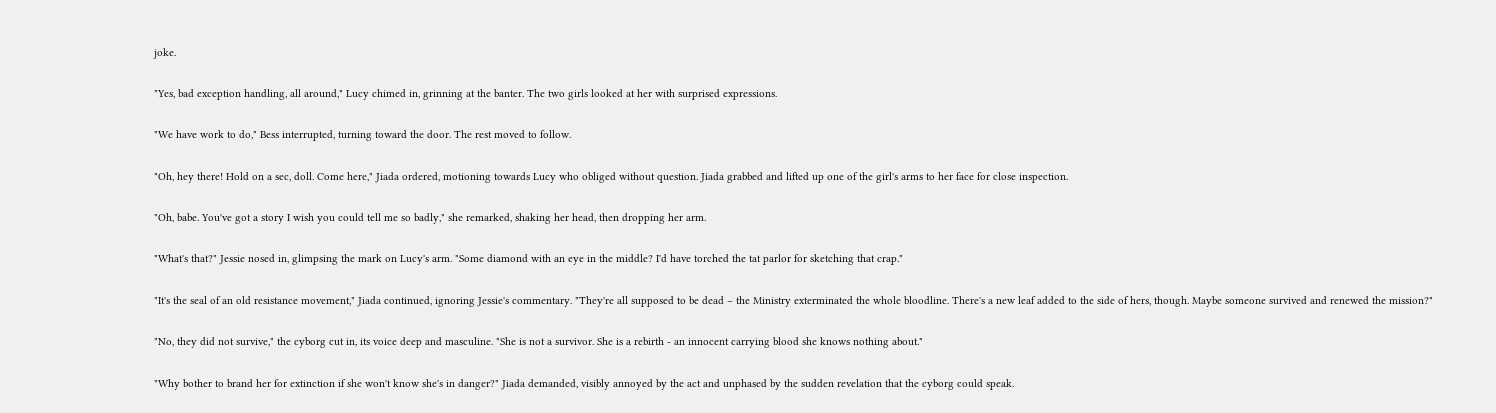joke.

"Yes, bad exception handling, all around," Lucy chimed in, grinning at the banter. The two girls looked at her with surprised expressions.

"We have work to do," Bess interrupted, turning toward the door. The rest moved to follow.

"Oh, hey there! Hold on a sec, doll. Come here," Jiada ordered, motioning towards Lucy who obliged without question. Jiada grabbed and lifted up one of the girl's arms to her face for close inspection.

"Oh, babe. You've got a story I wish you could tell me so badly," she remarked, shaking her head, then dropping her arm.

"What's that?" Jessie nosed in, glimpsing the mark on Lucy's arm. "Some diamond with an eye in the middle? I'd have torched the tat parlor for sketching that crap."

"It's the seal of an old resistance movement," Jiada continued, ignoring Jessie's commentary. "They're all supposed to be dead – the Ministry exterminated the whole bloodline. There's a new leaf added to the side of hers, though. Maybe someone survived and renewed the mission?"

"No, they did not survive," the cyborg cut in, its voice deep and masculine. "She is not a survivor. She is a rebirth - an innocent carrying blood she knows nothing about."

"Why bother to brand her for extinction if she won't know she's in danger?" Jiada demanded, visibly annoyed by the act and unphased by the sudden revelation that the cyborg could speak.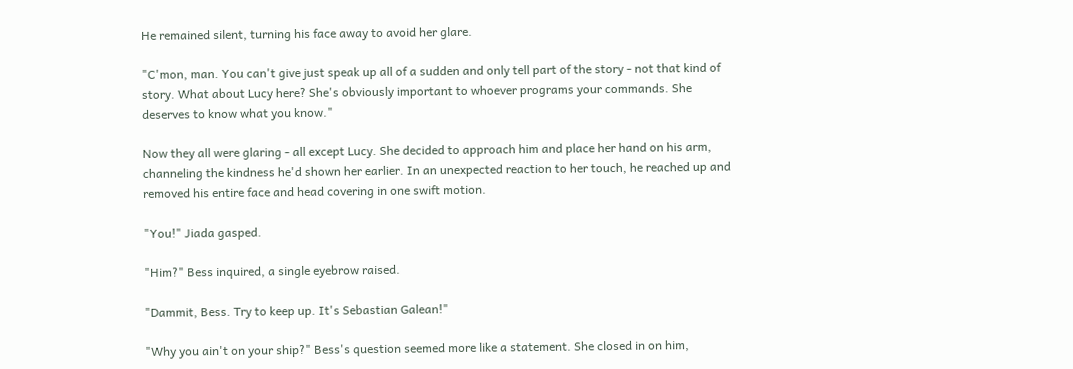He remained silent, turning his face away to avoid her glare.

"C'mon, man. You can't give just speak up all of a sudden and only tell part of the story - not that kind of story. What about Lucy here? She's obviously important to whoever programs your commands. She deserves to know what you know."

Now they all were glaring - all except Lucy. She decided to approach him and place her hand on his arm, channeling the kindness he'd shown her earlier. In an unexpected reaction to her touch, he reached up and removed his entire face and head covering in one swift motion.

"You!" Jiada gasped.

"Him?" Bess inquired, a single eyebrow raised.

"Dammit, Bess. Try to keep up. It's Sebastian Galean!"

"Why you ain't on your ship?" Bess's question seemed more like a statement. She closed in on him,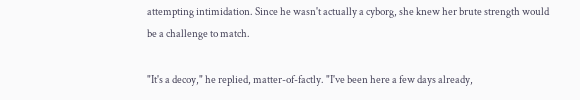attempting intimidation. Since he wasn't actually a cyborg, she knew her brute strength would be a challenge to match.

"It's a decoy," he replied, matter-of-factly. "I've been here a few days already,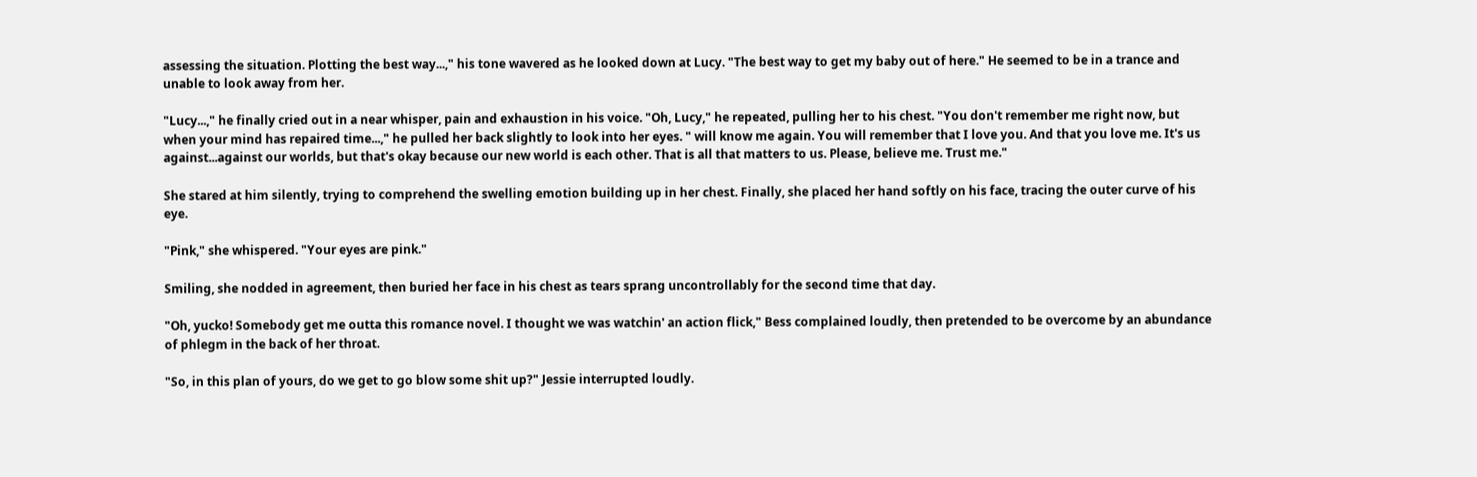assessing the situation. Plotting the best way...," his tone wavered as he looked down at Lucy. "The best way to get my baby out of here." He seemed to be in a trance and unable to look away from her.

"Lucy...," he finally cried out in a near whisper, pain and exhaustion in his voice. "Oh, Lucy," he repeated, pulling her to his chest. "You don't remember me right now, but when your mind has repaired time...," he pulled her back slightly to look into her eyes. " will know me again. You will remember that I love you. And that you love me. It's us against...against our worlds, but that's okay because our new world is each other. That is all that matters to us. Please, believe me. Trust me."

She stared at him silently, trying to comprehend the swelling emotion building up in her chest. Finally, she placed her hand softly on his face, tracing the outer curve of his eye.

"Pink," she whispered. "Your eyes are pink."

Smiling, she nodded in agreement, then buried her face in his chest as tears sprang uncontrollably for the second time that day.

"Oh, yucko! Somebody get me outta this romance novel. I thought we was watchin' an action flick," Bess complained loudly, then pretended to be overcome by an abundance of phlegm in the back of her throat.

"So, in this plan of yours, do we get to go blow some shit up?" Jessie interrupted loudly.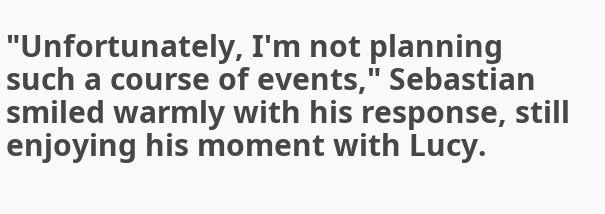"Unfortunately, I'm not planning such a course of events," Sebastian smiled warmly with his response, still enjoying his moment with Lucy.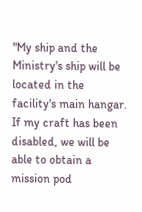"My ship and the Ministry's ship will be located in the facility's main hangar. If my craft has been disabled, we will be able to obtain a mission pod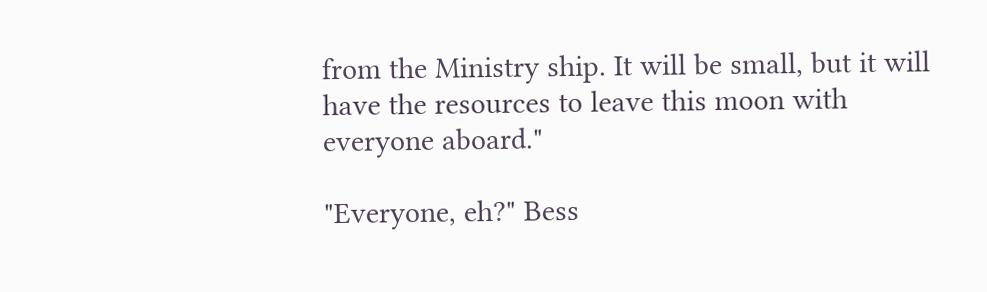from the Ministry ship. It will be small, but it will have the resources to leave this moon with everyone aboard."

"Everyone, eh?" Bess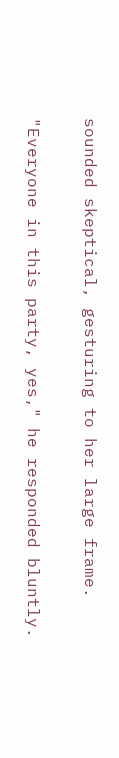sounded skeptical, gesturing to her large frame.

"Everyone in this party, yes," he responded bluntly.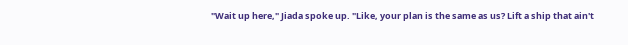"Wait up here," Jiada spoke up. "Like, your plan is the same as us? Lift a ship that ain't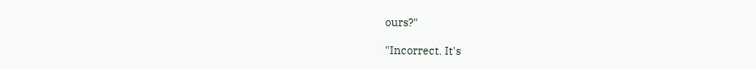ours?"

"Incorrect. It's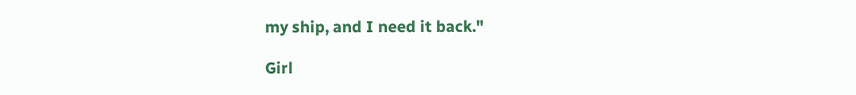my ship, and I need it back."

Girl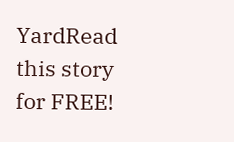YardRead this story for FREE!